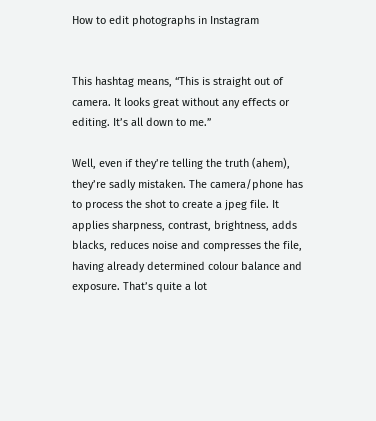How to edit photographs in Instagram


This hashtag means, “This is straight out of camera. It looks great without any effects or editing. It’s all down to me.”

Well, even if they’re telling the truth (ahem), they’re sadly mistaken. The camera/phone has to process the shot to create a jpeg file. It applies sharpness, contrast, brightness, adds blacks, reduces noise and compresses the file, having already determined colour balance and exposure. That’s quite a lot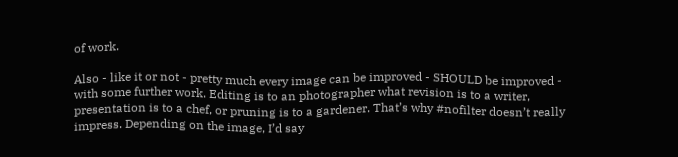of work.

Also - like it or not - pretty much every image can be improved - SHOULD be improved - with some further work. Editing is to an photographer what revision is to a writer, presentation is to a chef, or pruning is to a gardener. That’s why #nofilter doesn’t really impress. Depending on the image, I’d say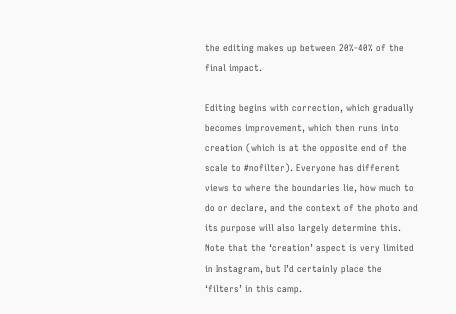the editing makes up between 20%-40% of the final impact.

Editing begins with correction, which gradually becomes improvement, which then runs into creation (which is at the opposite end of the scale to #nofilter). Everyone has different views to where the boundaries lie, how much to do or declare, and the context of the photo and its purpose will also largely determine this. Note that the ‘creation’ aspect is very limited in Instagram, but I’d certainly place the ‘filters’ in this camp.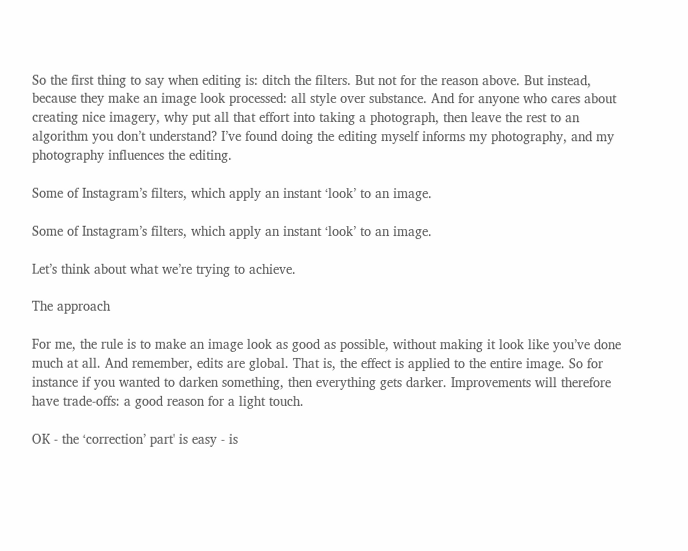So the first thing to say when editing is: ditch the filters. But not for the reason above. But instead, because they make an image look processed: all style over substance. And for anyone who cares about creating nice imagery, why put all that effort into taking a photograph, then leave the rest to an algorithm you don’t understand? I’ve found doing the editing myself informs my photography, and my photography influences the editing.

Some of Instagram’s filters, which apply an instant ‘look’ to an image.

Some of Instagram’s filters, which apply an instant ‘look’ to an image.

Let’s think about what we’re trying to achieve.

The approach

For me, the rule is to make an image look as good as possible, without making it look like you’ve done much at all. And remember, edits are global. That is, the effect is applied to the entire image. So for instance if you wanted to darken something, then everything gets darker. Improvements will therefore have trade-offs: a good reason for a light touch.

OK - the ‘correction’ part' is easy - is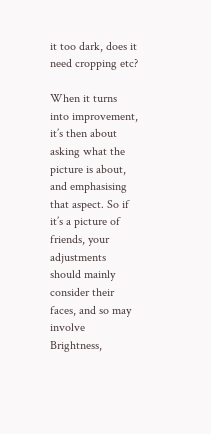it too dark, does it need cropping etc?

When it turns into improvement, it’s then about asking what the picture is about, and emphasising that aspect. So if it’s a picture of friends, your adjustments should mainly consider their faces, and so may involve Brightness,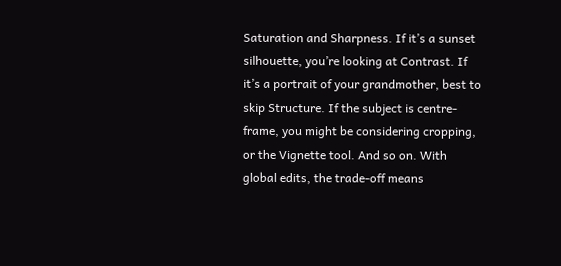Saturation and Sharpness. If it’s a sunset silhouette, you’re looking at Contrast. If it’s a portrait of your grandmother, best to skip Structure. If the subject is centre-frame, you might be considering cropping, or the Vignette tool. And so on. With global edits, the trade-off means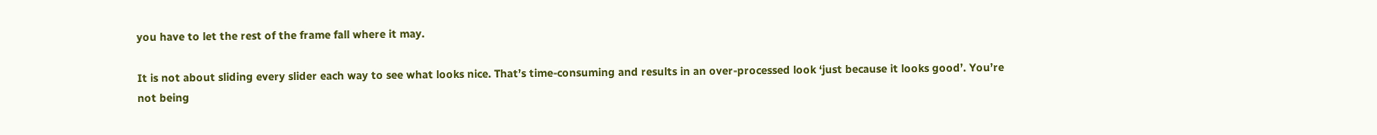you have to let the rest of the frame fall where it may.

It is not about sliding every slider each way to see what looks nice. That’s time-consuming and results in an over-processed look ‘just because it looks good’. You’re not being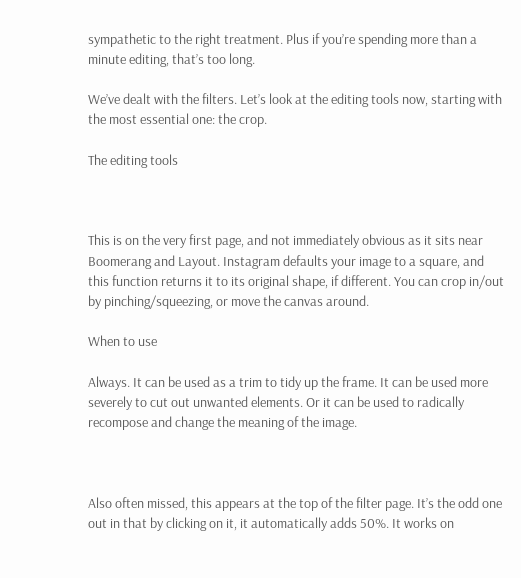sympathetic to the right treatment. Plus if you’re spending more than a minute editing, that’s too long.

We’ve dealt with the filters. Let’s look at the editing tools now, starting with the most essential one: the crop.

The editing tools



This is on the very first page, and not immediately obvious as it sits near Boomerang and Layout. Instagram defaults your image to a square, and this function returns it to its original shape, if different. You can crop in/out by pinching/squeezing, or move the canvas around.

When to use

Always. It can be used as a trim to tidy up the frame. It can be used more severely to cut out unwanted elements. Or it can be used to radically recompose and change the meaning of the image.



Also often missed, this appears at the top of the filter page. It’s the odd one out in that by clicking on it, it automatically adds 50%. It works on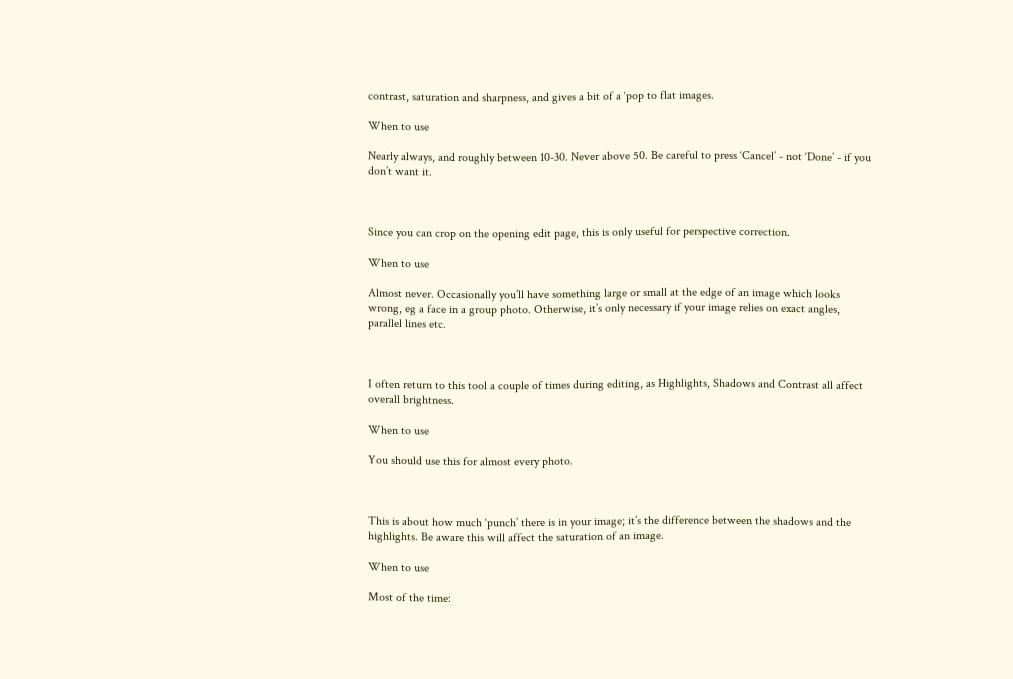contrast, saturation and sharpness, and gives a bit of a ‘pop to flat images.

When to use

Nearly always, and roughly between 10-30. Never above 50. Be careful to press ‘Cancel’ - not ‘Done’ - if you don’t want it.



Since you can crop on the opening edit page, this is only useful for perspective correction.

When to use

Almost never. Occasionally you’ll have something large or small at the edge of an image which looks wrong, eg a face in a group photo. Otherwise, it’s only necessary if your image relies on exact angles, parallel lines etc.



I often return to this tool a couple of times during editing, as Highlights, Shadows and Contrast all affect overall brightness.

When to use

You should use this for almost every photo.



This is about how much ‘punch’ there is in your image; it’s the difference between the shadows and the highlights. Be aware this will affect the saturation of an image.

When to use

Most of the time: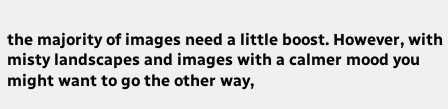the majority of images need a little boost. However, with misty landscapes and images with a calmer mood you might want to go the other way,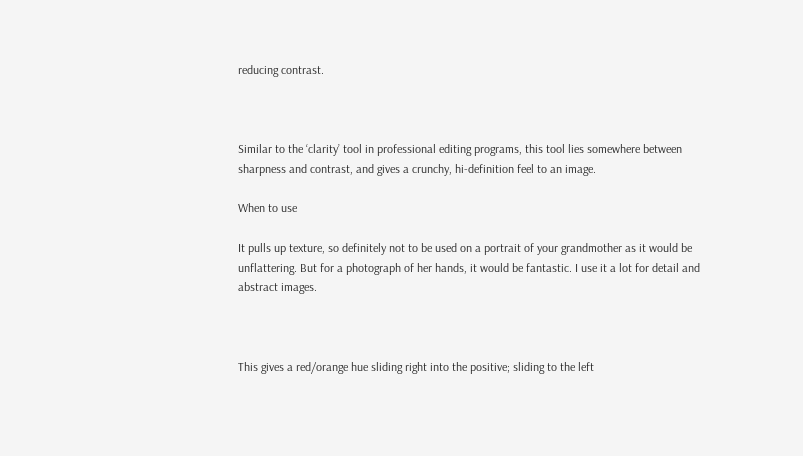reducing contrast.



Similar to the ‘clarity’ tool in professional editing programs, this tool lies somewhere between sharpness and contrast, and gives a crunchy, hi-definition feel to an image.

When to use

It pulls up texture, so definitely not to be used on a portrait of your grandmother as it would be unflattering. But for a photograph of her hands, it would be fantastic. I use it a lot for detail and abstract images.



This gives a red/orange hue sliding right into the positive; sliding to the left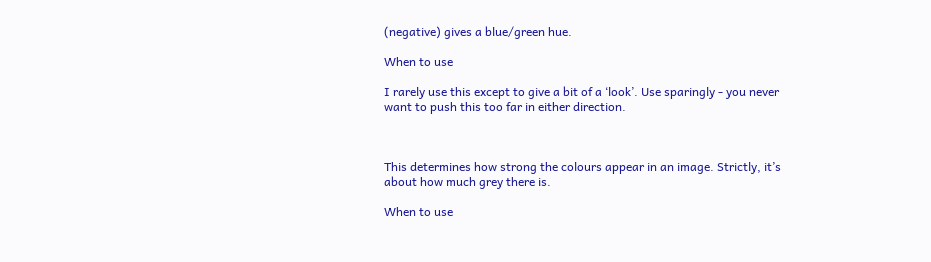(negative) gives a blue/green hue.

When to use

I rarely use this except to give a bit of a ‘look’. Use sparingly - you never want to push this too far in either direction.



This determines how strong the colours appear in an image. Strictly, it’s about how much grey there is.

When to use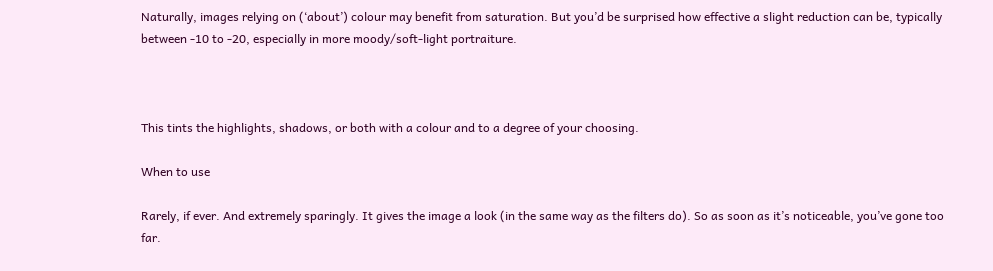Naturally, images relying on (‘about’) colour may benefit from saturation. But you’d be surprised how effective a slight reduction can be, typically between -10 to -20, especially in more moody/soft-light portraiture.



This tints the highlights, shadows, or both with a colour and to a degree of your choosing.

When to use

Rarely, if ever. And extremely sparingly. It gives the image a look (in the same way as the filters do). So as soon as it’s noticeable, you’ve gone too far.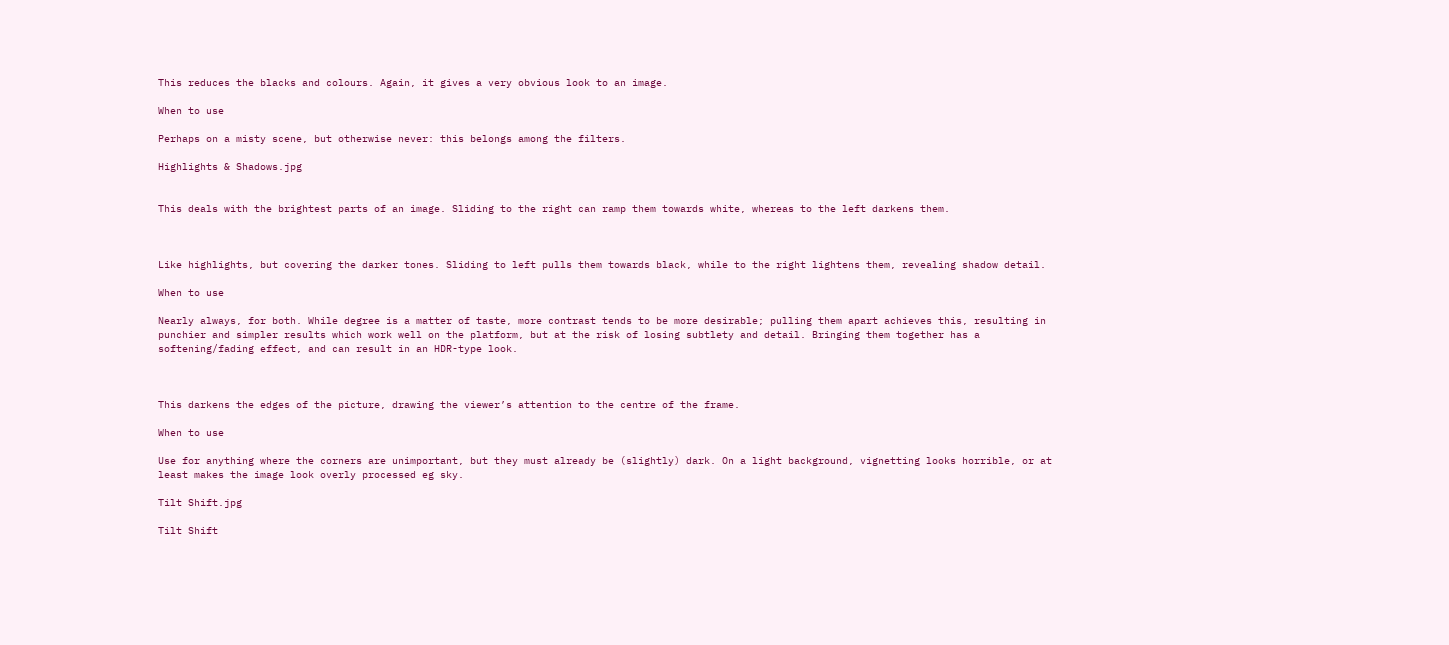This reduces the blacks and colours. Again, it gives a very obvious look to an image.

When to use

Perhaps on a misty scene, but otherwise never: this belongs among the filters.

Highlights & Shadows.jpg


This deals with the brightest parts of an image. Sliding to the right can ramp them towards white, whereas to the left darkens them.



Like highlights, but covering the darker tones. Sliding to left pulls them towards black, while to the right lightens them, revealing shadow detail.

When to use

Nearly always, for both. While degree is a matter of taste, more contrast tends to be more desirable; pulling them apart achieves this, resulting in punchier and simpler results which work well on the platform, but at the risk of losing subtlety and detail. Bringing them together has a softening/fading effect, and can result in an HDR-type look.



This darkens the edges of the picture, drawing the viewer’s attention to the centre of the frame.

When to use

Use for anything where the corners are unimportant, but they must already be (slightly) dark. On a light background, vignetting looks horrible, or at least makes the image look overly processed eg sky.

Tilt Shift.jpg

Tilt Shift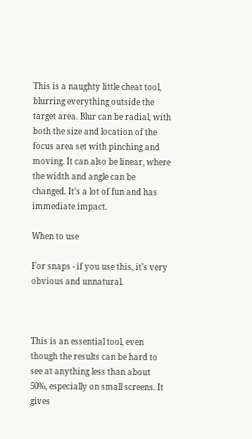This is a naughty little cheat tool, blurring everything outside the target area. Blur can be radial, with both the size and location of the focus area set with pinching and moving. It can also be linear, where the width and angle can be changed. It’s a lot of fun and has immediate impact.

When to use

For snaps - if you use this, it’s very obvious and unnatural.



This is an essential tool, even though the results can be hard to see at anything less than about 50%, especially on small screens. It gives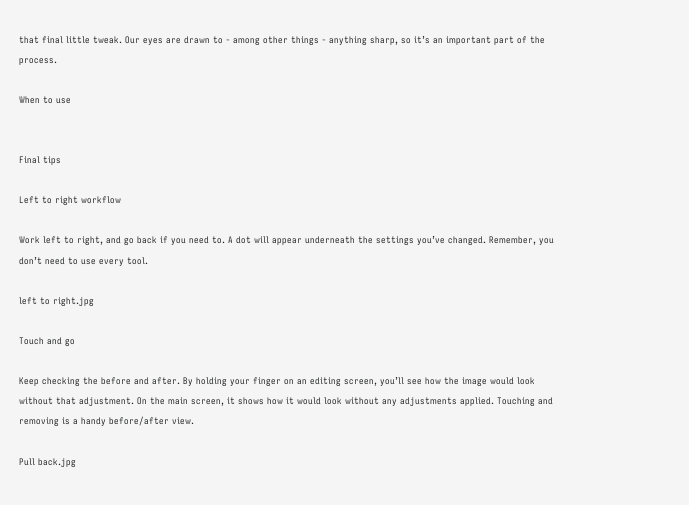that final little tweak. Our eyes are drawn to - among other things - anything sharp, so it’s an important part of the process.

When to use


Final tips

Left to right workflow

Work left to right, and go back if you need to. A dot will appear underneath the settings you’ve changed. Remember, you don’t need to use every tool.

left to right.jpg

Touch and go

Keep checking the before and after. By holding your finger on an editing screen, you’ll see how the image would look without that adjustment. On the main screen, it shows how it would look without any adjustments applied. Touching and removing is a handy before/after view.

Pull back.jpg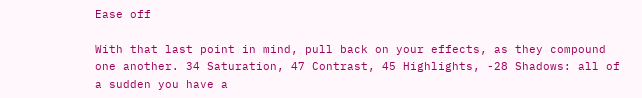Ease off

With that last point in mind, pull back on your effects, as they compound one another. 34 Saturation, 47 Contrast, 45 Highlights, -28 Shadows: all of a sudden you have a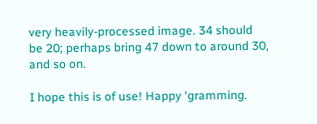very heavily-processed image. 34 should be 20; perhaps bring 47 down to around 30, and so on.

I hope this is of use! Happy ‘gramming.